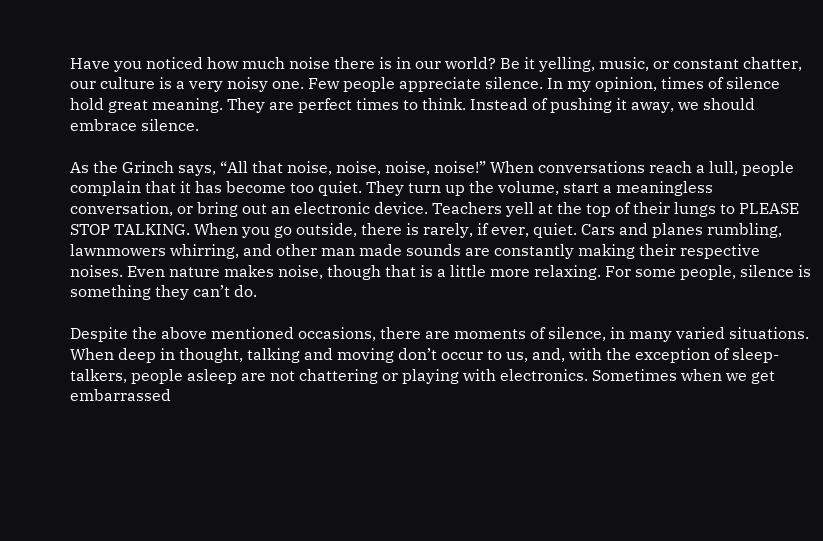Have you noticed how much noise there is in our world? Be it yelling, music, or constant chatter, our culture is a very noisy one. Few people appreciate silence. In my opinion, times of silence hold great meaning. They are perfect times to think. Instead of pushing it away, we should embrace silence.

As the Grinch says, “All that noise, noise, noise, noise!” When conversations reach a lull, people complain that it has become too quiet. They turn up the volume, start a meaningless conversation, or bring out an electronic device. Teachers yell at the top of their lungs to PLEASE STOP TALKING. When you go outside, there is rarely, if ever, quiet. Cars and planes rumbling, lawnmowers whirring, and other man made sounds are constantly making their respective noises. Even nature makes noise, though that is a little more relaxing. For some people, silence is something they can’t do.

Despite the above mentioned occasions, there are moments of silence, in many varied situations. When deep in thought, talking and moving don’t occur to us, and, with the exception of sleep-talkers, people asleep are not chattering or playing with electronics. Sometimes when we get embarrassed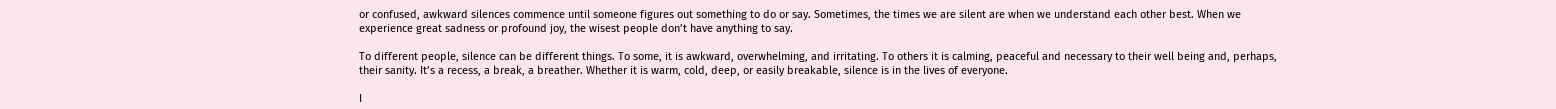or confused, awkward silences commence until someone figures out something to do or say. Sometimes, the times we are silent are when we understand each other best. When we experience great sadness or profound joy, the wisest people don’t have anything to say.

To different people, silence can be different things. To some, it is awkward, overwhelming, and irritating. To others it is calming, peaceful and necessary to their well being and, perhaps, their sanity. It’s a recess, a break, a breather. Whether it is warm, cold, deep, or easily breakable, silence is in the lives of everyone.

I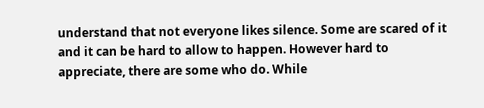understand that not everyone likes silence. Some are scared of it and it can be hard to allow to happen. However hard to appreciate, there are some who do. While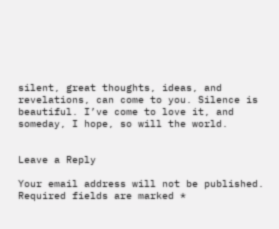silent, great thoughts, ideas, and revelations, can come to you. Silence is beautiful. I’ve come to love it, and someday, I hope, so will the world.


Leave a Reply

Your email address will not be published. Required fields are marked *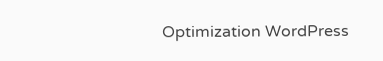Optimization WordPress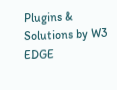Plugins & Solutions by W3 EDGE